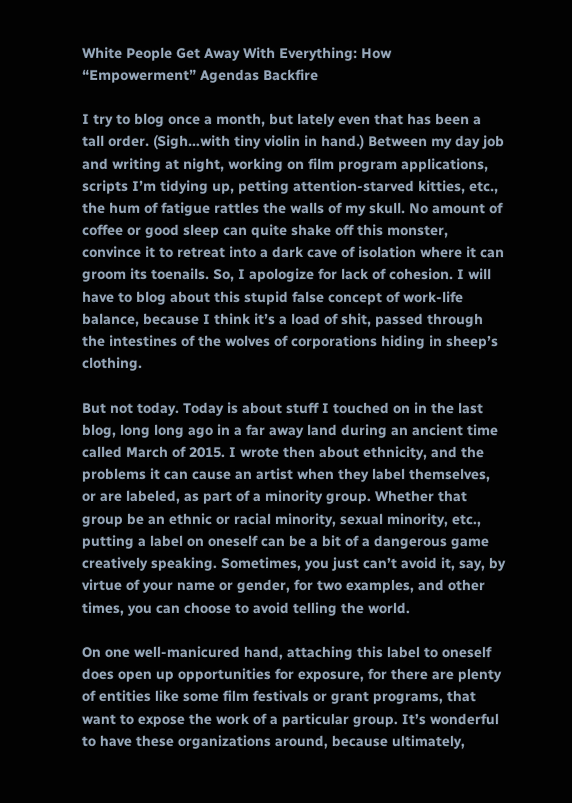White People Get Away With Everything: How “Empowerment” Agendas Backfire

I try to blog once a month, but lately even that has been a tall order. (Sigh…with tiny violin in hand.) Between my day job and writing at night, working on film program applications, scripts I’m tidying up, petting attention-starved kitties, etc., the hum of fatigue rattles the walls of my skull. No amount of coffee or good sleep can quite shake off this monster, convince it to retreat into a dark cave of isolation where it can groom its toenails. So, I apologize for lack of cohesion. I will have to blog about this stupid false concept of work-life balance, because I think it’s a load of shit, passed through the intestines of the wolves of corporations hiding in sheep’s clothing.

But not today. Today is about stuff I touched on in the last blog, long long ago in a far away land during an ancient time called March of 2015. I wrote then about ethnicity, and the problems it can cause an artist when they label themselves, or are labeled, as part of a minority group. Whether that group be an ethnic or racial minority, sexual minority, etc., putting a label on oneself can be a bit of a dangerous game creatively speaking. Sometimes, you just can’t avoid it, say, by virtue of your name or gender, for two examples, and other times, you can choose to avoid telling the world.

On one well-manicured hand, attaching this label to oneself does open up opportunities for exposure, for there are plenty of entities like some film festivals or grant programs, that want to expose the work of a particular group. It’s wonderful to have these organizations around, because ultimately,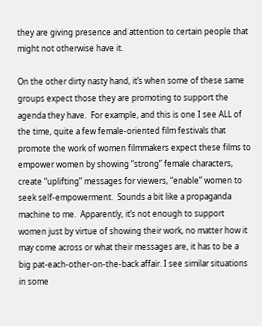they are giving presence and attention to certain people that might not otherwise have it.

On the other dirty nasty hand, it’s when some of these same groups expect those they are promoting to support the agenda they have.  For example, and this is one I see ALL of the time, quite a few female-oriented film festivals that promote the work of women filmmakers expect these films to empower women by showing “strong” female characters, create “uplifting” messages for viewers, “enable” women to seek self-empowerment.  Sounds a bit like a propaganda machine to me.  Apparently, it’s not enough to support women just by virtue of showing their work, no matter how it may come across or what their messages are, it has to be a big pat-each-other-on-the-back affair. I see similar situations in some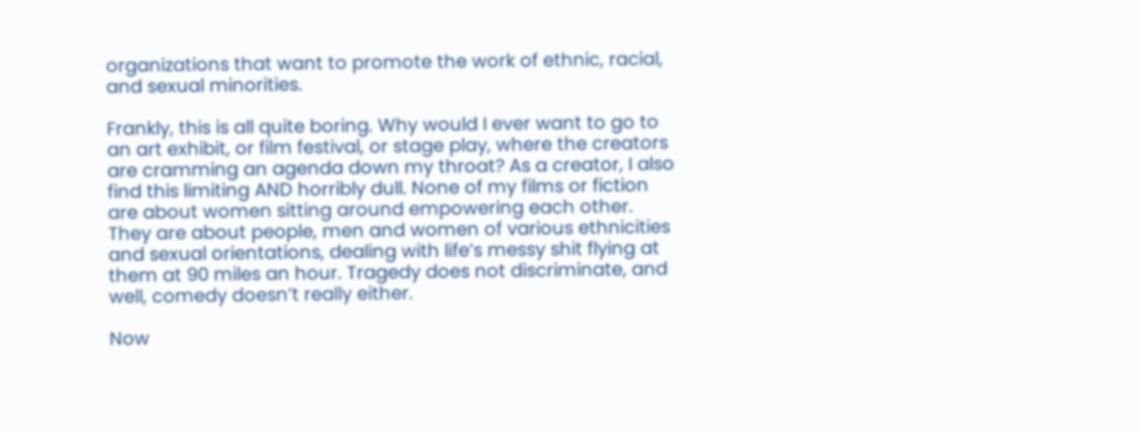organizations that want to promote the work of ethnic, racial, and sexual minorities.

Frankly, this is all quite boring. Why would I ever want to go to an art exhibit, or film festival, or stage play, where the creators are cramming an agenda down my throat? As a creator, I also find this limiting AND horribly dull. None of my films or fiction are about women sitting around empowering each other. They are about people, men and women of various ethnicities and sexual orientations, dealing with life’s messy shit flying at them at 90 miles an hour. Tragedy does not discriminate, and well, comedy doesn’t really either.

Now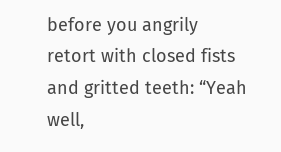before you angrily retort with closed fists and gritted teeth: “Yeah well,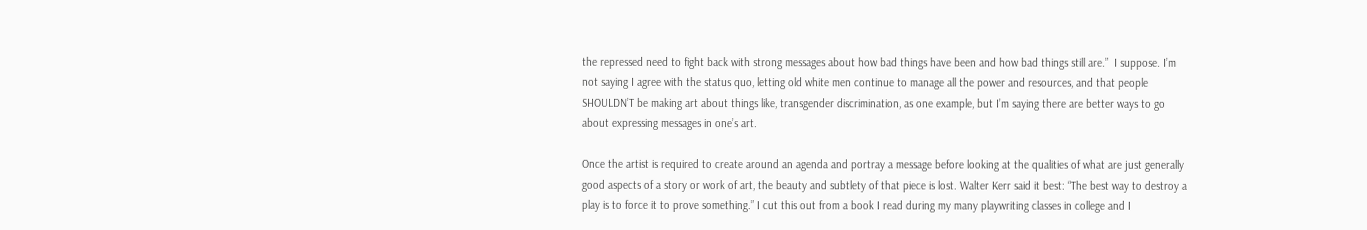the repressed need to fight back with strong messages about how bad things have been and how bad things still are.”  I suppose. I’m not saying I agree with the status quo, letting old white men continue to manage all the power and resources, and that people SHOULDN’T be making art about things like, transgender discrimination, as one example, but I’m saying there are better ways to go about expressing messages in one’s art.

Once the artist is required to create around an agenda and portray a message before looking at the qualities of what are just generally good aspects of a story or work of art, the beauty and subtlety of that piece is lost. Walter Kerr said it best: “The best way to destroy a play is to force it to prove something.” I cut this out from a book I read during my many playwriting classes in college and I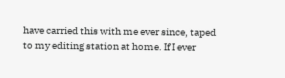have carried this with me ever since, taped to my editing station at home. If I ever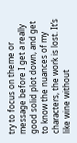try to focus on theme or message before I get a really good solid plot down, and get to know the nuances of my characters, the work is lost. It’s like wine without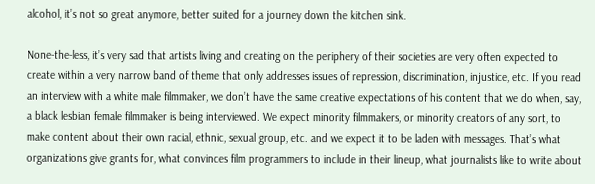alcohol, it’s not so great anymore, better suited for a journey down the kitchen sink.

None-the-less, it’s very sad that artists living and creating on the periphery of their societies are very often expected to create within a very narrow band of theme that only addresses issues of repression, discrimination, injustice, etc. If you read an interview with a white male filmmaker, we don’t have the same creative expectations of his content that we do when, say, a black lesbian female filmmaker is being interviewed. We expect minority filmmakers, or minority creators of any sort, to make content about their own racial, ethnic, sexual group, etc. and we expect it to be laden with messages. That’s what organizations give grants for, what convinces film programmers to include in their lineup, what journalists like to write about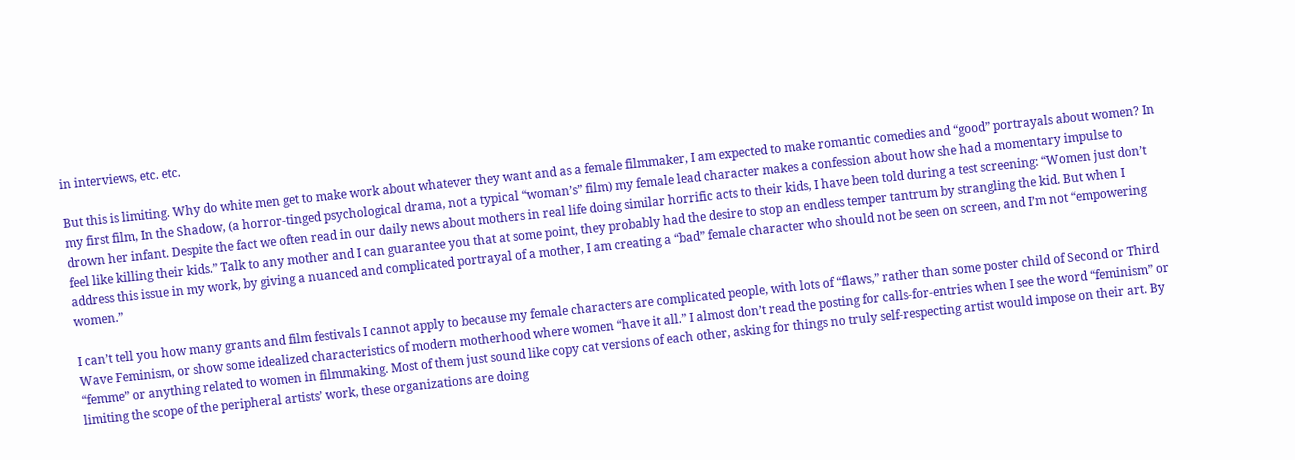in interviews, etc. etc.

But this is limiting. Why do white men get to make work about whatever they want and as a female filmmaker, I am expected to make romantic comedies and “good” portrayals about women? In my first film, In the Shadow, (a horror-tinged psychological drama, not a typical “woman’s” film) my female lead character makes a confession about how she had a momentary impulse to drown her infant. Despite the fact we often read in our daily news about mothers in real life doing similar horrific acts to their kids, I have been told during a test screening: “Women just don’t feel like killing their kids.” Talk to any mother and I can guarantee you that at some point, they probably had the desire to stop an endless temper tantrum by strangling the kid. But when I address this issue in my work, by giving a nuanced and complicated portrayal of a mother, I am creating a “bad” female character who should not be seen on screen, and I’m not “empowering women.”

I can’t tell you how many grants and film festivals I cannot apply to because my female characters are complicated people, with lots of “flaws,” rather than some poster child of Second or Third Wave Feminism, or show some idealized characteristics of modern motherhood where women “have it all.” I almost don’t read the posting for calls-for-entries when I see the word “feminism” or “femme” or anything related to women in filmmaking. Most of them just sound like copy cat versions of each other, asking for things no truly self-respecting artist would impose on their art. By limiting the scope of the peripheral artists’ work, these organizations are doing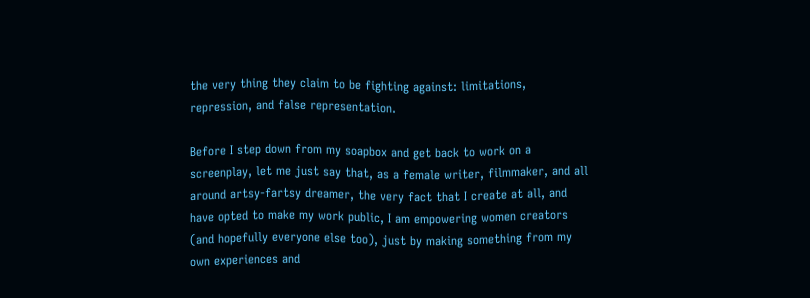the very thing they claim to be fighting against: limitations, repression, and false representation.

Before I step down from my soapbox and get back to work on a screenplay, let me just say that, as a female writer, filmmaker, and all around artsy-fartsy dreamer, the very fact that I create at all, and have opted to make my work public, I am empowering women creators (and hopefully everyone else too), just by making something from my own experiences and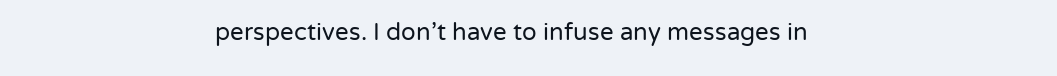perspectives. I don’t have to infuse any messages in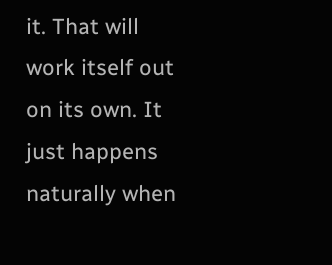it. That will work itself out on its own. It just happens naturally when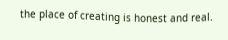the place of creating is honest and real.